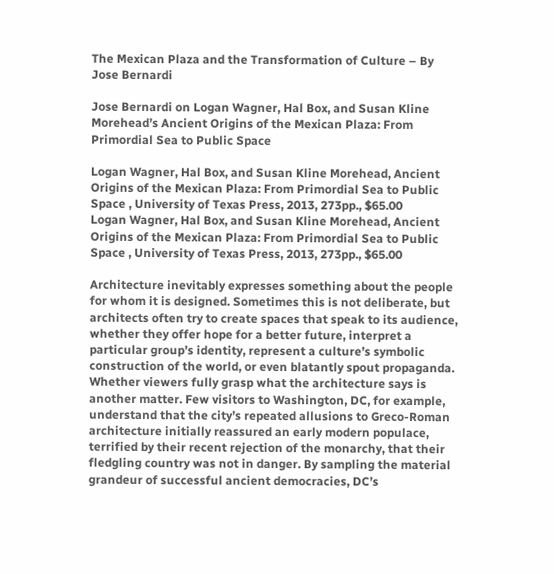The Mexican Plaza and the Transformation of Culture – By Jose Bernardi

Jose Bernardi on Logan Wagner, Hal Box, and Susan Kline Morehead’s Ancient Origins of the Mexican Plaza: From Primordial Sea to Public Space

Logan Wagner, Hal Box, and Susan Kline Morehead, Ancient Origins of the Mexican Plaza: From Primordial Sea to Public Space , University of Texas Press, 2013, 273pp., $65.00
Logan Wagner, Hal Box, and Susan Kline Morehead, Ancient Origins of the Mexican Plaza: From Primordial Sea to Public Space , University of Texas Press, 2013, 273pp., $65.00

Architecture inevitably expresses something about the people for whom it is designed. Sometimes this is not deliberate, but architects often try to create spaces that speak to its audience, whether they offer hope for a better future, interpret a particular group’s identity, represent a culture’s symbolic construction of the world, or even blatantly spout propaganda. Whether viewers fully grasp what the architecture says is another matter. Few visitors to Washington, DC, for example, understand that the city’s repeated allusions to Greco-Roman architecture initially reassured an early modern populace, terrified by their recent rejection of the monarchy, that their fledgling country was not in danger. By sampling the material grandeur of successful ancient democracies, DC’s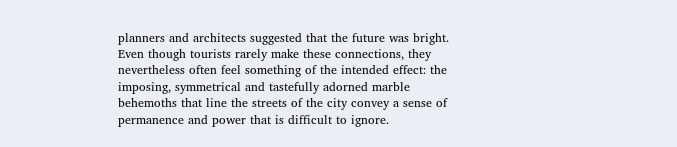planners and architects suggested that the future was bright. Even though tourists rarely make these connections, they nevertheless often feel something of the intended effect: the imposing, symmetrical and tastefully adorned marble behemoths that line the streets of the city convey a sense of permanence and power that is difficult to ignore.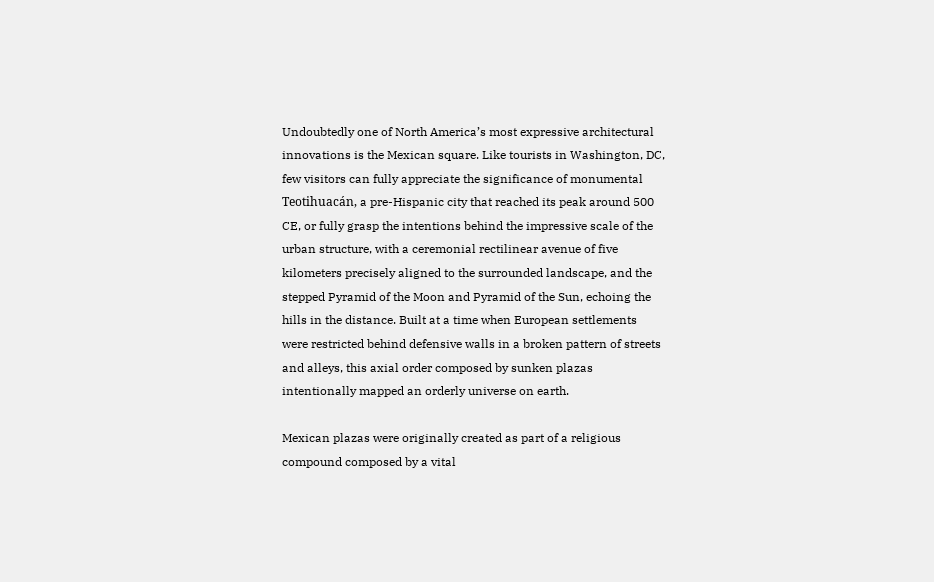Undoubtedly one of North America’s most expressive architectural innovations is the Mexican square. Like tourists in Washington, DC, few visitors can fully appreciate the significance of monumental Teotihuacán, a pre-Hispanic city that reached its peak around 500 CE, or fully grasp the intentions behind the impressive scale of the urban structure, with a ceremonial rectilinear avenue of five kilometers precisely aligned to the surrounded landscape, and the stepped Pyramid of the Moon and Pyramid of the Sun, echoing the hills in the distance. Built at a time when European settlements were restricted behind defensive walls in a broken pattern of streets and alleys, this axial order composed by sunken plazas intentionally mapped an orderly universe on earth.

Mexican plazas were originally created as part of a religious compound composed by a vital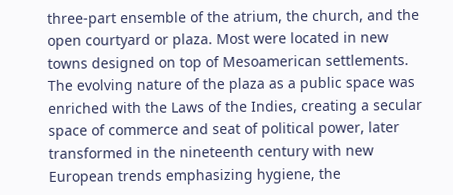three-part ensemble of the atrium, the church, and the open courtyard or plaza. Most were located in new towns designed on top of Mesoamerican settlements. The evolving nature of the plaza as a public space was enriched with the Laws of the Indies, creating a secular space of commerce and seat of political power, later transformed in the nineteenth century with new European trends emphasizing hygiene, the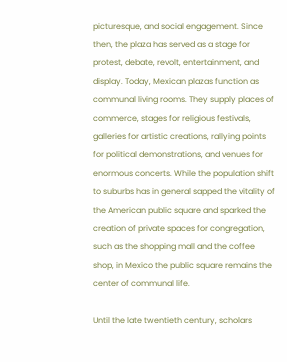picturesque, and social engagement. Since then, the plaza has served as a stage for protest, debate, revolt, entertainment, and display. Today, Mexican plazas function as communal living rooms. They supply places of commerce, stages for religious festivals, galleries for artistic creations, rallying points for political demonstrations, and venues for enormous concerts. While the population shift to suburbs has in general sapped the vitality of the American public square and sparked the creation of private spaces for congregation, such as the shopping mall and the coffee shop, in Mexico the public square remains the center of communal life.

Until the late twentieth century, scholars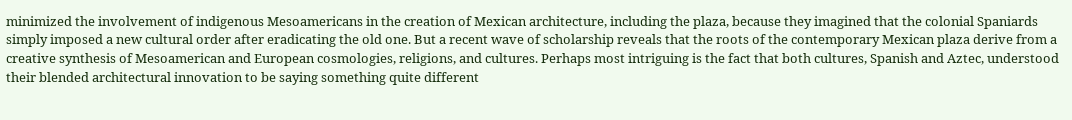minimized the involvement of indigenous Mesoamericans in the creation of Mexican architecture, including the plaza, because they imagined that the colonial Spaniards simply imposed a new cultural order after eradicating the old one. But a recent wave of scholarship reveals that the roots of the contemporary Mexican plaza derive from a creative synthesis of Mesoamerican and European cosmologies, religions, and cultures. Perhaps most intriguing is the fact that both cultures, Spanish and Aztec, understood their blended architectural innovation to be saying something quite different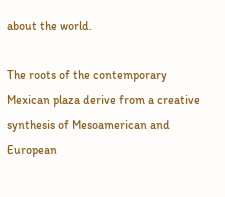about the world.

The roots of the contemporary Mexican plaza derive from a creative synthesis of Mesoamerican and European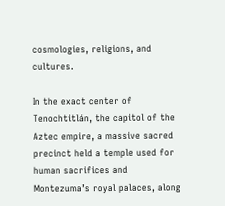cosmologies, religions, and cultures.

In the exact center of Tenochtitlán, the capitol of the Aztec empire, a massive sacred precinct held a temple used for human sacrifices and Montezuma’s royal palaces, along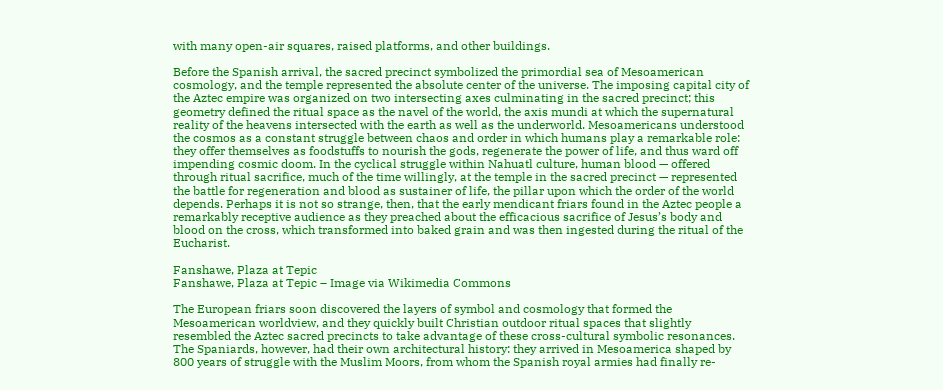with many open-air squares, raised platforms, and other buildings.

Before the Spanish arrival, the sacred precinct symbolized the primordial sea of Mesoamerican cosmology, and the temple represented the absolute center of the universe. The imposing capital city of the Aztec empire was organized on two intersecting axes culminating in the sacred precinct; this geometry defined the ritual space as the navel of the world, the axis mundi at which the supernatural reality of the heavens intersected with the earth as well as the underworld. Mesoamericans understood the cosmos as a constant struggle between chaos and order in which humans play a remarkable role: they offer themselves as foodstuffs to nourish the gods, regenerate the power of life, and thus ward off impending cosmic doom. In the cyclical struggle within Nahuatl culture, human blood — offered through ritual sacrifice, much of the time willingly, at the temple in the sacred precinct — represented the battle for regeneration and blood as sustainer of life, the pillar upon which the order of the world depends. Perhaps it is not so strange, then, that the early mendicant friars found in the Aztec people a remarkably receptive audience as they preached about the efficacious sacrifice of Jesus’s body and blood on the cross, which transformed into baked grain and was then ingested during the ritual of the Eucharist.

Fanshawe, Plaza at Tepic
Fanshawe, Plaza at Tepic – Image via Wikimedia Commons

The European friars soon discovered the layers of symbol and cosmology that formed the Mesoamerican worldview, and they quickly built Christian outdoor ritual spaces that slightly resembled the Aztec sacred precincts to take advantage of these cross-cultural symbolic resonances. The Spaniards, however, had their own architectural history: they arrived in Mesoamerica shaped by 800 years of struggle with the Muslim Moors, from whom the Spanish royal armies had finally re-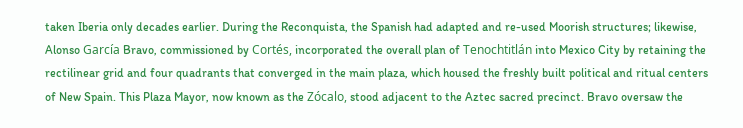taken Iberia only decades earlier. During the Reconquista, the Spanish had adapted and re-used Moorish structures; likewise, Alonso García Bravo, commissioned by Cortés, incorporated the overall plan of Tenochtitlán into Mexico City by retaining the rectilinear grid and four quadrants that converged in the main plaza, which housed the freshly built political and ritual centers of New Spain. This Plaza Mayor, now known as the Zócalo, stood adjacent to the Aztec sacred precinct. Bravo oversaw the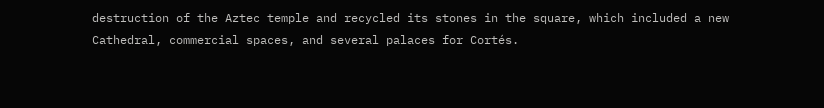destruction of the Aztec temple and recycled its stones in the square, which included a new Cathedral, commercial spaces, and several palaces for Cortés.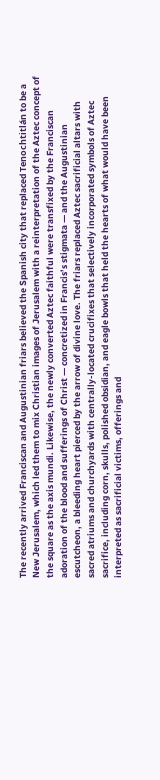The recently arrived Franciscan and Augustinian friars believed the Spanish city that replaced Tenochtitlán to be a New Jerusalem, which led them to mix Christian images of Jerusalem with a reinterpretation of the Aztec concept of the square as the axis mundi. Likewise, the newly converted Aztec faithful were transfixed by the Franciscan adoration of the blood and sufferings of Christ — concretized in Francis’s stigmata — and the Augustinian escutcheon, a bleeding heart pierced by the arrow of divine love. The friars replaced Aztec sacrificial altars with sacred atriums and churchyards with centrally-located crucifixes that selectively incorporated symbols of Aztec sacrifice, including corn, skulls, polished obsidian, and eagle bowls that held the hearts of what would have been interpreted as sacrificial victims, offerings and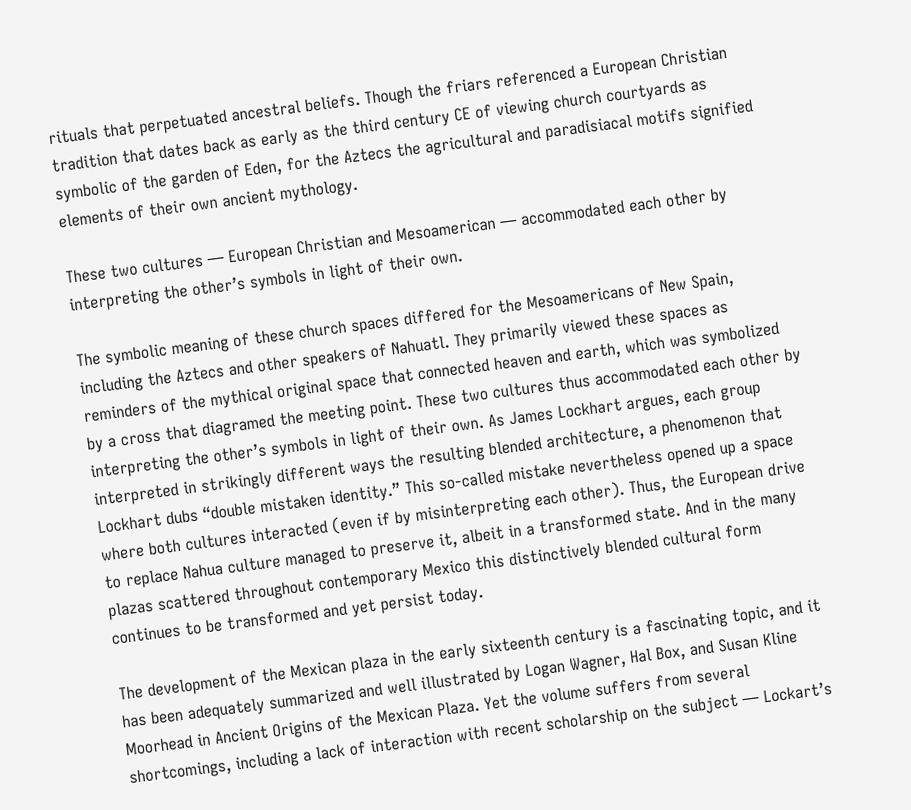rituals that perpetuated ancestral beliefs. Though the friars referenced a European Christian tradition that dates back as early as the third century CE of viewing church courtyards as symbolic of the garden of Eden, for the Aztecs the agricultural and paradisiacal motifs signified elements of their own ancient mythology.

These two cultures — European Christian and Mesoamerican — accommodated each other by interpreting the other’s symbols in light of their own.

The symbolic meaning of these church spaces differed for the Mesoamericans of New Spain, including the Aztecs and other speakers of Nahuatl. They primarily viewed these spaces as reminders of the mythical original space that connected heaven and earth, which was symbolized by a cross that diagramed the meeting point. These two cultures thus accommodated each other by interpreting the other’s symbols in light of their own. As James Lockhart argues, each group interpreted in strikingly different ways the resulting blended architecture, a phenomenon that Lockhart dubs “double mistaken identity.” This so-called mistake nevertheless opened up a space where both cultures interacted (even if by misinterpreting each other). Thus, the European drive to replace Nahua culture managed to preserve it, albeit in a transformed state. And in the many plazas scattered throughout contemporary Mexico this distinctively blended cultural form continues to be transformed and yet persist today.

The development of the Mexican plaza in the early sixteenth century is a fascinating topic, and it has been adequately summarized and well illustrated by Logan Wagner, Hal Box, and Susan Kline Moorhead in Ancient Origins of the Mexican Plaza. Yet the volume suffers from several shortcomings, including a lack of interaction with recent scholarship on the subject — Lockart’s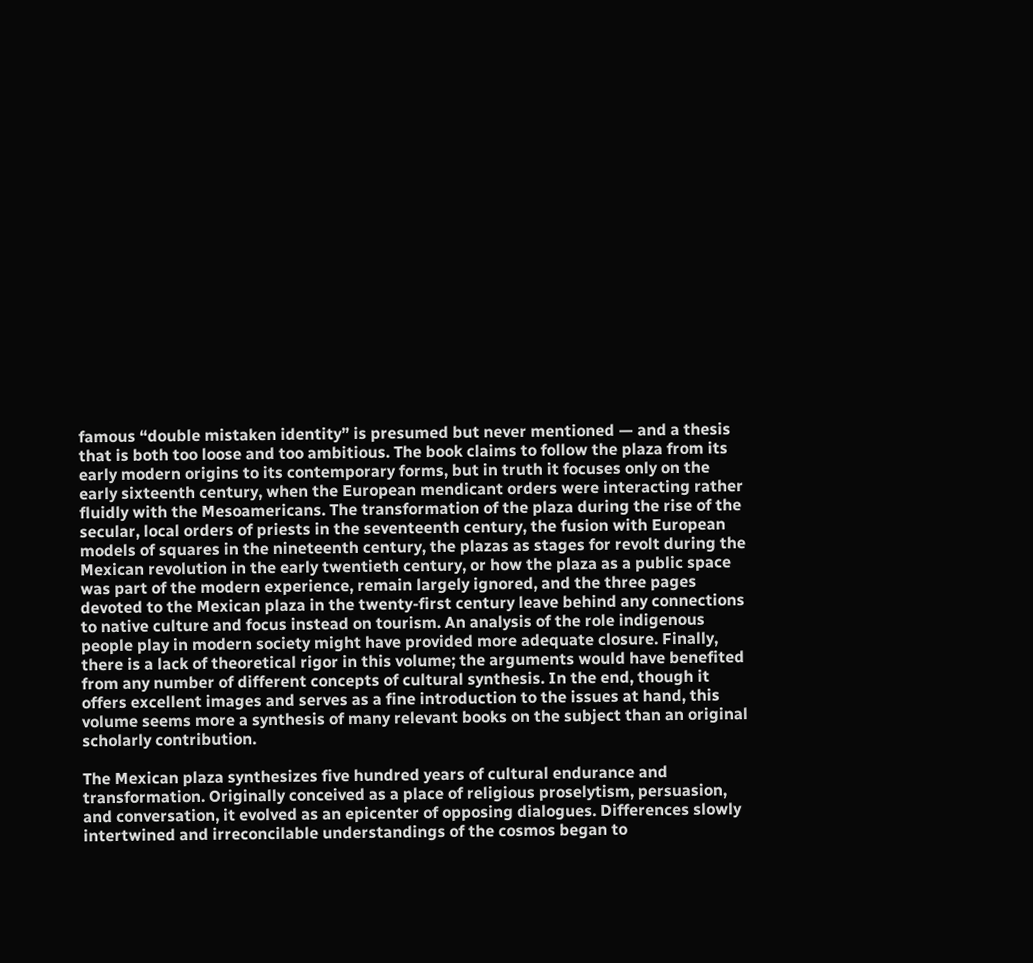famous “double mistaken identity” is presumed but never mentioned — and a thesis that is both too loose and too ambitious. The book claims to follow the plaza from its early modern origins to its contemporary forms, but in truth it focuses only on the early sixteenth century, when the European mendicant orders were interacting rather fluidly with the Mesoamericans. The transformation of the plaza during the rise of the secular, local orders of priests in the seventeenth century, the fusion with European models of squares in the nineteenth century, the plazas as stages for revolt during the Mexican revolution in the early twentieth century, or how the plaza as a public space was part of the modern experience, remain largely ignored, and the three pages devoted to the Mexican plaza in the twenty-first century leave behind any connections to native culture and focus instead on tourism. An analysis of the role indigenous people play in modern society might have provided more adequate closure. Finally, there is a lack of theoretical rigor in this volume; the arguments would have benefited from any number of different concepts of cultural synthesis. In the end, though it offers excellent images and serves as a fine introduction to the issues at hand, this volume seems more a synthesis of many relevant books on the subject than an original scholarly contribution.

The Mexican plaza synthesizes five hundred years of cultural endurance and transformation. Originally conceived as a place of religious proselytism, persuasion, and conversation, it evolved as an epicenter of opposing dialogues. Differences slowly intertwined and irreconcilable understandings of the cosmos began to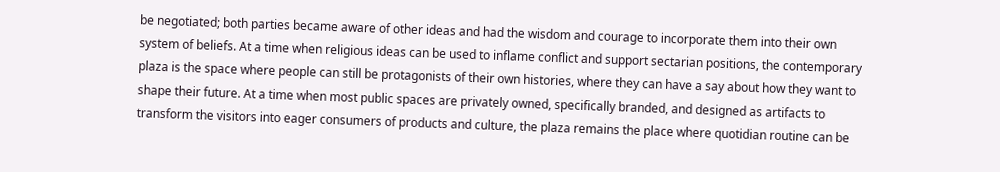be negotiated; both parties became aware of other ideas and had the wisdom and courage to incorporate them into their own system of beliefs. At a time when religious ideas can be used to inflame conflict and support sectarian positions, the contemporary plaza is the space where people can still be protagonists of their own histories, where they can have a say about how they want to shape their future. At a time when most public spaces are privately owned, specifically branded, and designed as artifacts to transform the visitors into eager consumers of products and culture, the plaza remains the place where quotidian routine can be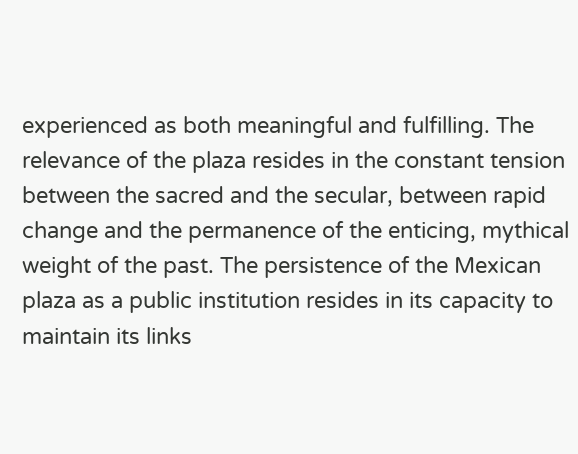experienced as both meaningful and fulfilling. The relevance of the plaza resides in the constant tension between the sacred and the secular, between rapid change and the permanence of the enticing, mythical weight of the past. The persistence of the Mexican plaza as a public institution resides in its capacity to maintain its links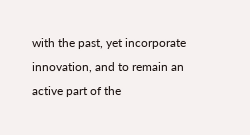with the past, yet incorporate innovation, and to remain an active part of the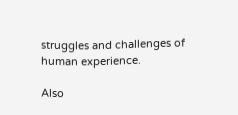struggles and challenges of human experience.

Also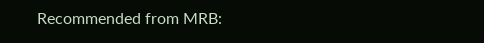Recommended from MRB: